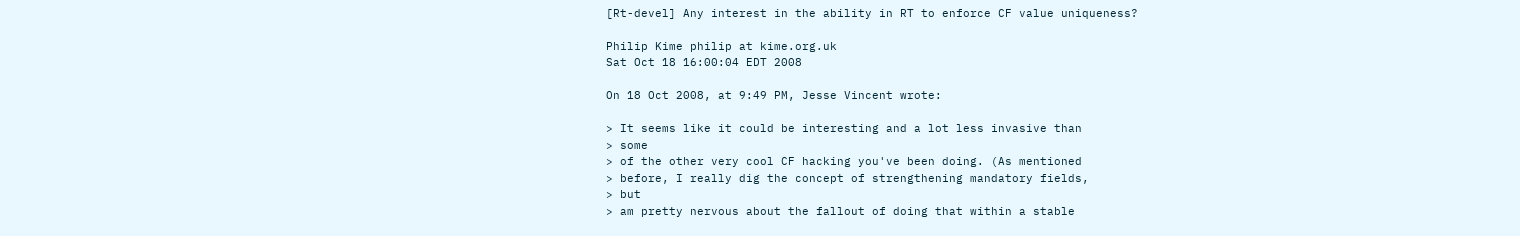[Rt-devel] Any interest in the ability in RT to enforce CF value uniqueness?

Philip Kime philip at kime.org.uk
Sat Oct 18 16:00:04 EDT 2008

On 18 Oct 2008, at 9:49 PM, Jesse Vincent wrote:

> It seems like it could be interesting and a lot less invasive than
> some
> of the other very cool CF hacking you've been doing. (As mentioned
> before, I really dig the concept of strengthening mandatory fields,
> but
> am pretty nervous about the fallout of doing that within a stable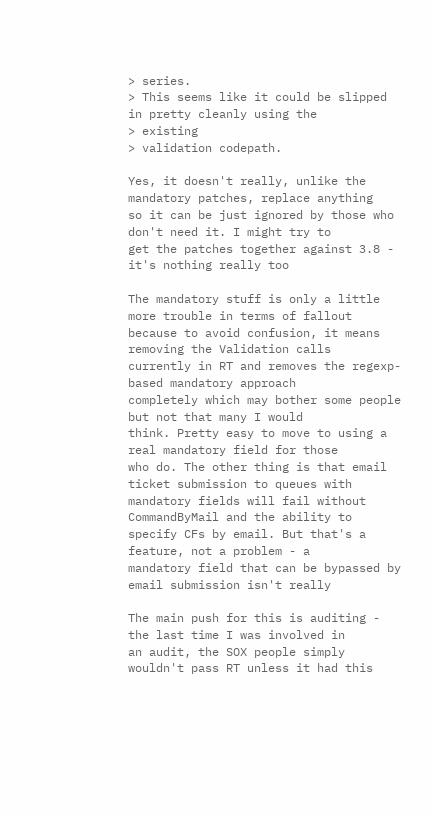> series.
> This seems like it could be slipped in pretty cleanly using the
> existing
> validation codepath.

Yes, it doesn't really, unlike the mandatory patches, replace anything
so it can be just ignored by those who don't need it. I might try to
get the patches together against 3.8 - it's nothing really too

The mandatory stuff is only a little more trouble in terms of fallout
because to avoid confusion, it means removing the Validation calls
currently in RT and removes the regexp-based mandatory approach
completely which may bother some people but not that many I would
think. Pretty easy to move to using a real mandatory field for those
who do. The other thing is that email ticket submission to queues with
mandatory fields will fail without CommandByMail and the ability to
specify CFs by email. But that's a feature, not a problem - a
mandatory field that can be bypassed by email submission isn't really

The main push for this is auditing - the last time I was involved in
an audit, the SOX people simply wouldn't pass RT unless it had this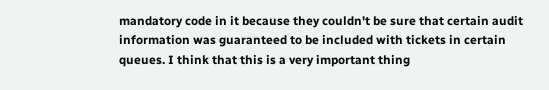mandatory code in it because they couldn't be sure that certain audit
information was guaranteed to be included with tickets in certain
queues. I think that this is a very important thing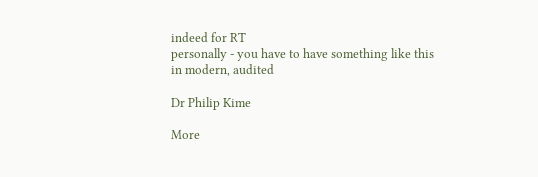indeed for RT
personally - you have to have something like this in modern, audited

Dr Philip Kime

More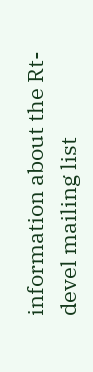information about the Rt-devel mailing list